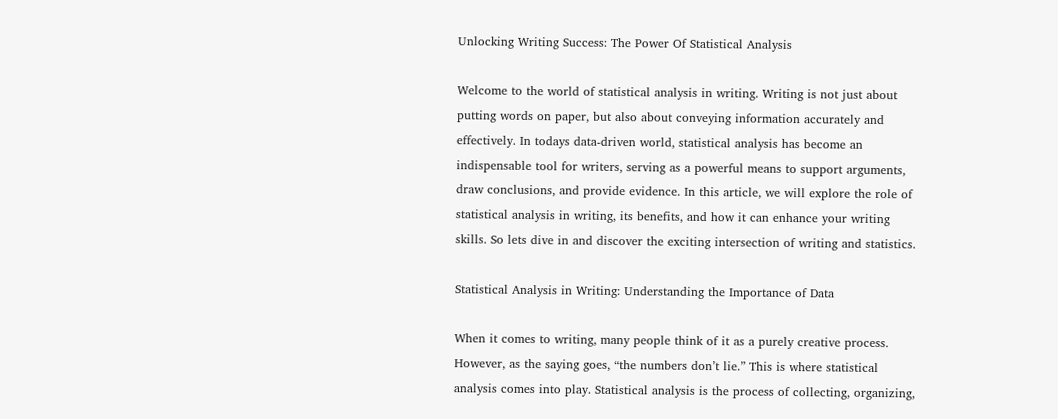Unlocking Writing Success: The Power Of Statistical Analysis

Welcome to the world of statistical analysis in writing. Writing is not just about putting words on paper, but also about conveying information accurately and effectively. In todays data-driven world, statistical analysis has become an indispensable tool for writers, serving as a powerful means to support arguments, draw conclusions, and provide evidence. In this article, we will explore the role of statistical analysis in writing, its benefits, and how it can enhance your writing skills. So lets dive in and discover the exciting intersection of writing and statistics.

Statistical Analysis in Writing: Understanding the Importance of Data

When it comes to writing, many people think of it as a purely creative process. However, as the saying goes, “the numbers don’t lie.” This is where statistical analysis comes into play. Statistical analysis is the process of collecting, organizing,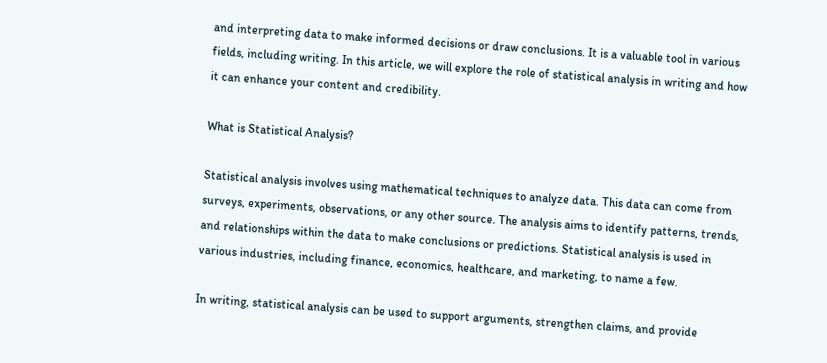and interpreting data to make informed decisions or draw conclusions. It is a valuable tool in various fields, including writing. In this article, we will explore the role of statistical analysis in writing and how it can enhance your content and credibility.

What is Statistical Analysis?

Statistical analysis involves using mathematical techniques to analyze data. This data can come from surveys, experiments, observations, or any other source. The analysis aims to identify patterns, trends, and relationships within the data to make conclusions or predictions. Statistical analysis is used in various industries, including finance, economics, healthcare, and marketing, to name a few.

In writing, statistical analysis can be used to support arguments, strengthen claims, and provide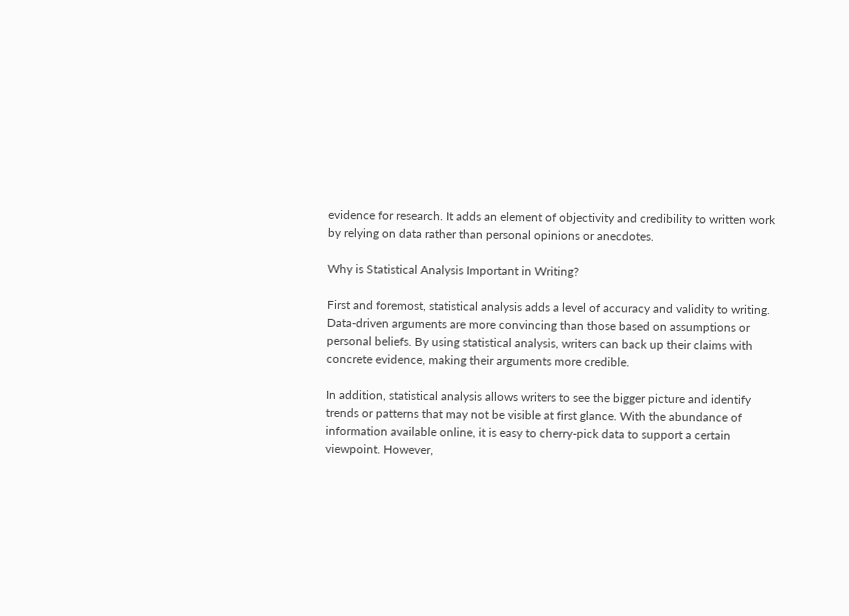evidence for research. It adds an element of objectivity and credibility to written work by relying on data rather than personal opinions or anecdotes.

Why is Statistical Analysis Important in Writing?

First and foremost, statistical analysis adds a level of accuracy and validity to writing. Data-driven arguments are more convincing than those based on assumptions or personal beliefs. By using statistical analysis, writers can back up their claims with concrete evidence, making their arguments more credible.

In addition, statistical analysis allows writers to see the bigger picture and identify trends or patterns that may not be visible at first glance. With the abundance of information available online, it is easy to cherry-pick data to support a certain viewpoint. However,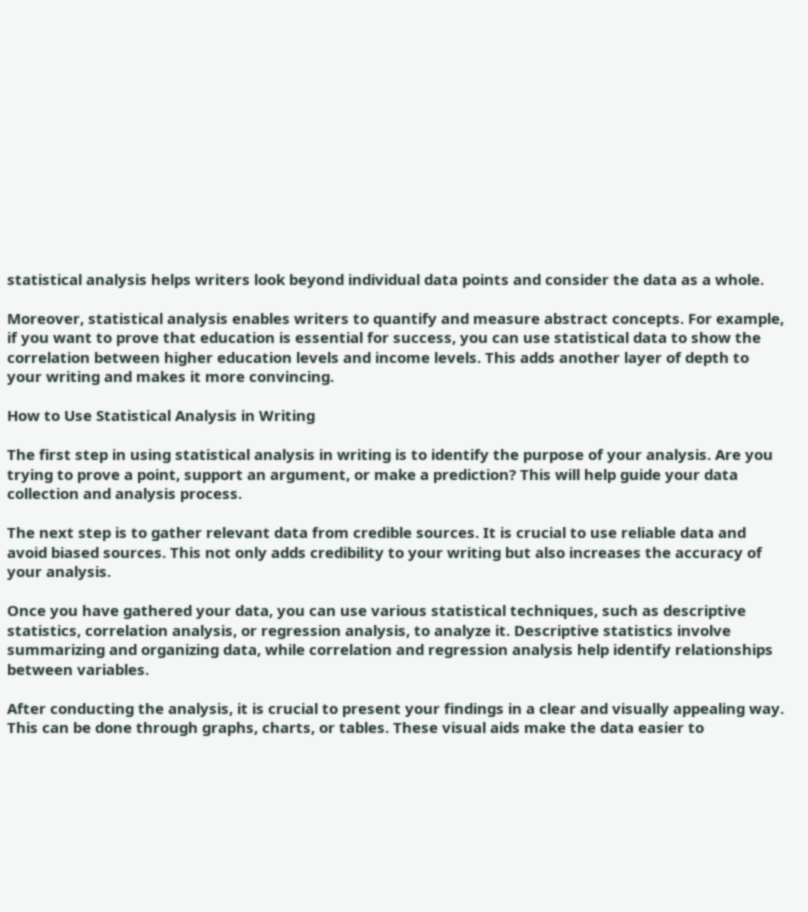statistical analysis helps writers look beyond individual data points and consider the data as a whole.

Moreover, statistical analysis enables writers to quantify and measure abstract concepts. For example, if you want to prove that education is essential for success, you can use statistical data to show the correlation between higher education levels and income levels. This adds another layer of depth to your writing and makes it more convincing.

How to Use Statistical Analysis in Writing

The first step in using statistical analysis in writing is to identify the purpose of your analysis. Are you trying to prove a point, support an argument, or make a prediction? This will help guide your data collection and analysis process.

The next step is to gather relevant data from credible sources. It is crucial to use reliable data and avoid biased sources. This not only adds credibility to your writing but also increases the accuracy of your analysis.

Once you have gathered your data, you can use various statistical techniques, such as descriptive statistics, correlation analysis, or regression analysis, to analyze it. Descriptive statistics involve summarizing and organizing data, while correlation and regression analysis help identify relationships between variables.

After conducting the analysis, it is crucial to present your findings in a clear and visually appealing way. This can be done through graphs, charts, or tables. These visual aids make the data easier to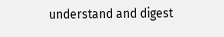understand and digest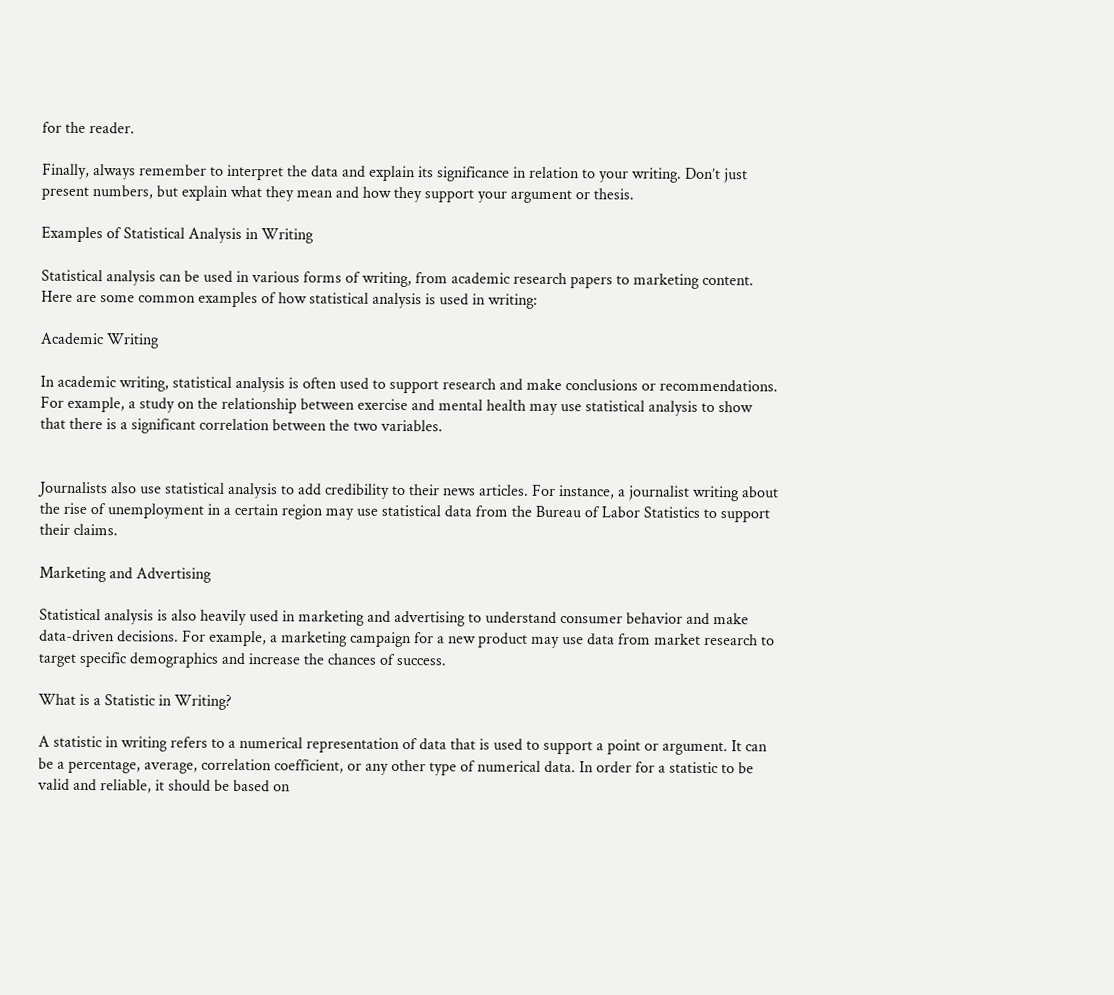for the reader.

Finally, always remember to interpret the data and explain its significance in relation to your writing. Don’t just present numbers, but explain what they mean and how they support your argument or thesis.

Examples of Statistical Analysis in Writing

Statistical analysis can be used in various forms of writing, from academic research papers to marketing content. Here are some common examples of how statistical analysis is used in writing:

Academic Writing

In academic writing, statistical analysis is often used to support research and make conclusions or recommendations. For example, a study on the relationship between exercise and mental health may use statistical analysis to show that there is a significant correlation between the two variables.


Journalists also use statistical analysis to add credibility to their news articles. For instance, a journalist writing about the rise of unemployment in a certain region may use statistical data from the Bureau of Labor Statistics to support their claims.

Marketing and Advertising

Statistical analysis is also heavily used in marketing and advertising to understand consumer behavior and make data-driven decisions. For example, a marketing campaign for a new product may use data from market research to target specific demographics and increase the chances of success.

What is a Statistic in Writing?

A statistic in writing refers to a numerical representation of data that is used to support a point or argument. It can be a percentage, average, correlation coefficient, or any other type of numerical data. In order for a statistic to be valid and reliable, it should be based on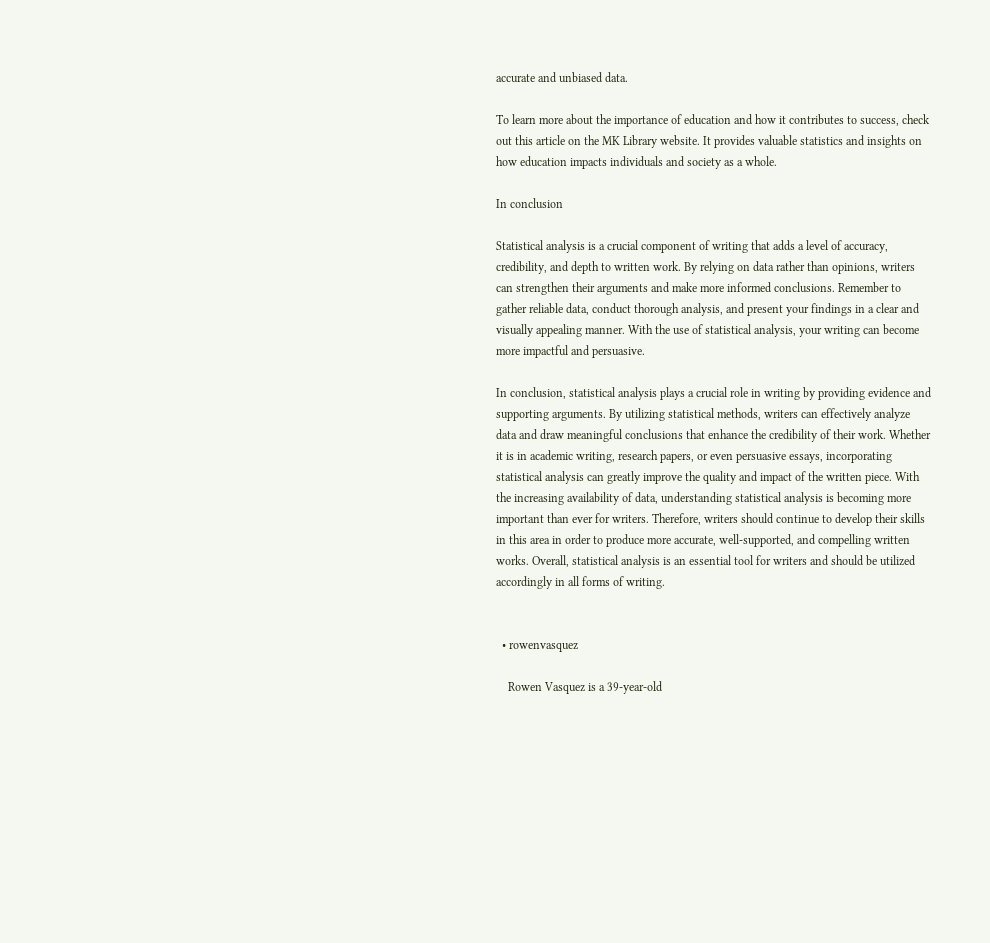accurate and unbiased data.

To learn more about the importance of education and how it contributes to success, check out this article on the MK Library website. It provides valuable statistics and insights on how education impacts individuals and society as a whole.

In conclusion

Statistical analysis is a crucial component of writing that adds a level of accuracy, credibility, and depth to written work. By relying on data rather than opinions, writers can strengthen their arguments and make more informed conclusions. Remember to gather reliable data, conduct thorough analysis, and present your findings in a clear and visually appealing manner. With the use of statistical analysis, your writing can become more impactful and persuasive.

In conclusion, statistical analysis plays a crucial role in writing by providing evidence and supporting arguments. By utilizing statistical methods, writers can effectively analyze data and draw meaningful conclusions that enhance the credibility of their work. Whether it is in academic writing, research papers, or even persuasive essays, incorporating statistical analysis can greatly improve the quality and impact of the written piece. With the increasing availability of data, understanding statistical analysis is becoming more important than ever for writers. Therefore, writers should continue to develop their skills in this area in order to produce more accurate, well-supported, and compelling written works. Overall, statistical analysis is an essential tool for writers and should be utilized accordingly in all forms of writing.


  • rowenvasquez

    Rowen Vasquez is a 39-year-old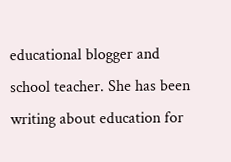educational blogger and school teacher. She has been writing about education for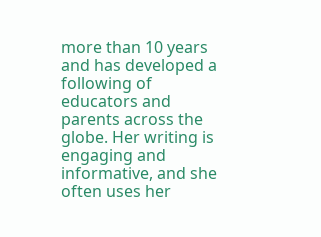more than 10 years and has developed a following of educators and parents across the globe. Her writing is engaging and informative, and she often uses her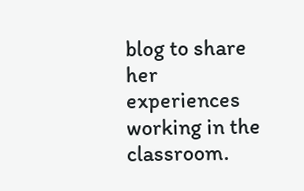blog to share her experiences working in the classroom.